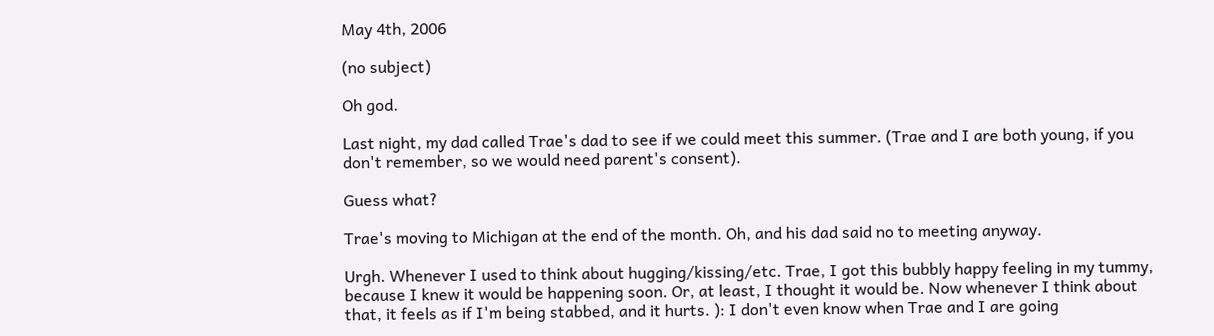May 4th, 2006

(no subject)

Oh god.

Last night, my dad called Trae's dad to see if we could meet this summer. (Trae and I are both young, if you don't remember, so we would need parent's consent).

Guess what?

Trae's moving to Michigan at the end of the month. Oh, and his dad said no to meeting anyway.

Urgh. Whenever I used to think about hugging/kissing/etc. Trae, I got this bubbly happy feeling in my tummy, because I knew it would be happening soon. Or, at least, I thought it would be. Now whenever I think about that, it feels as if I'm being stabbed, and it hurts. ): I don't even know when Trae and I are going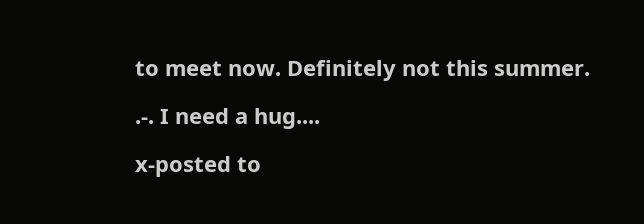to meet now. Definitely not this summer.

.-. I need a hug....

x-posted to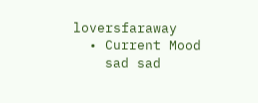loversfaraway
  • Current Mood
    sad sad